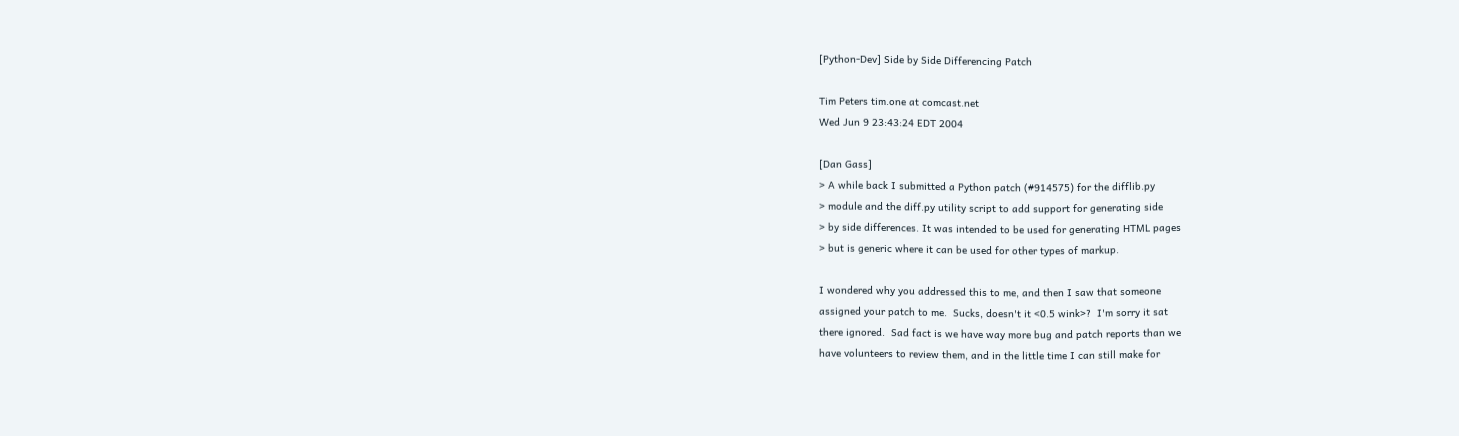[Python-Dev] Side by Side Differencing Patch

Tim Peters tim.one at comcast.net
Wed Jun 9 23:43:24 EDT 2004

[Dan Gass]
> A while back I submitted a Python patch (#914575) for the difflib.py
> module and the diff.py utility script to add support for generating side
> by side differences. It was intended to be used for generating HTML pages
> but is generic where it can be used for other types of markup.

I wondered why you addressed this to me, and then I saw that someone
assigned your patch to me.  Sucks, doesn't it <0.5 wink>?  I'm sorry it sat
there ignored.  Sad fact is we have way more bug and patch reports than we
have volunteers to review them, and in the little time I can still make for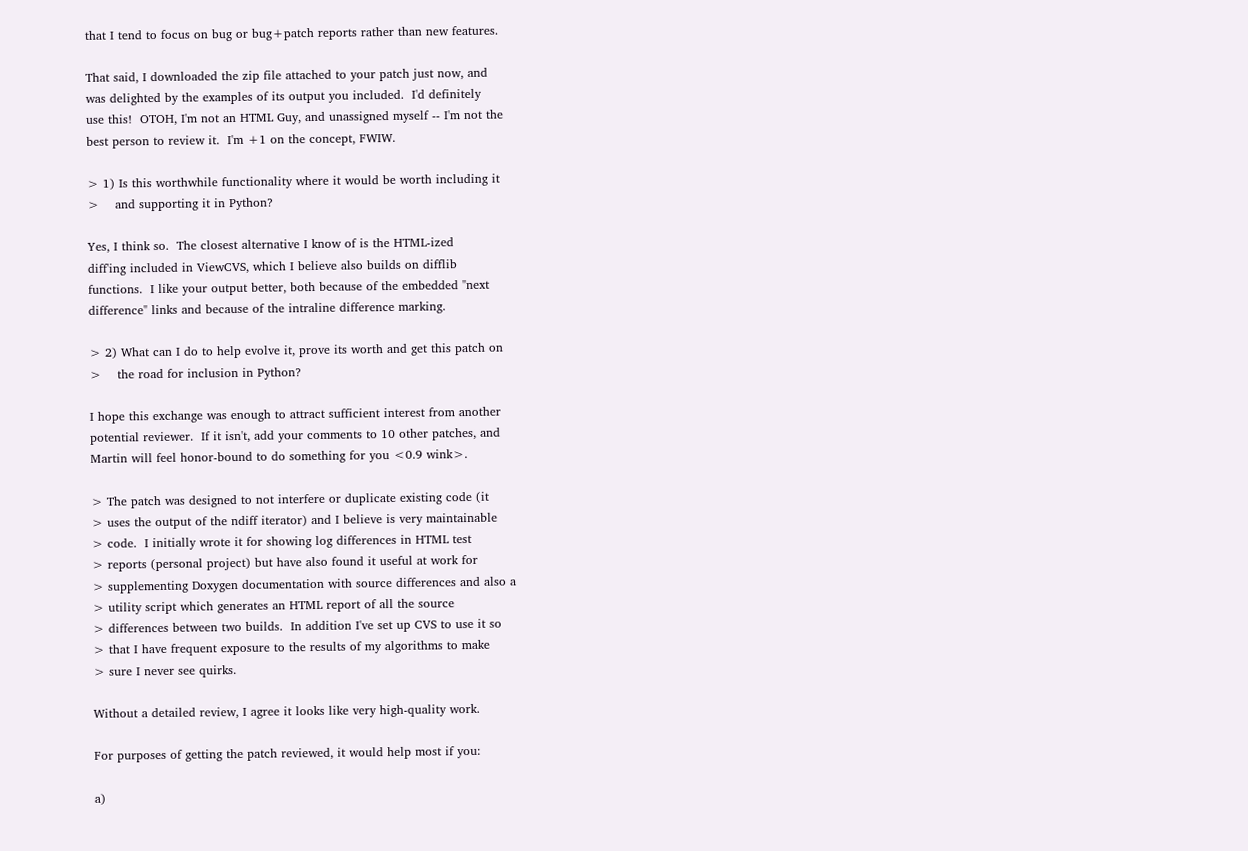that I tend to focus on bug or bug+patch reports rather than new features.

That said, I downloaded the zip file attached to your patch just now, and
was delighted by the examples of its output you included.  I'd definitely
use this!  OTOH, I'm not an HTML Guy, and unassigned myself -- I'm not the
best person to review it.  I'm +1 on the concept, FWIW.

> 1) Is this worthwhile functionality where it would be worth including it
>    and supporting it in Python?

Yes, I think so.  The closest alternative I know of is the HTML-ized
diff'ing included in ViewCVS, which I believe also builds on difflib
functions.  I like your output better, both because of the embedded "next
difference" links and because of the intraline difference marking.

> 2) What can I do to help evolve it, prove its worth and get this patch on
>    the road for inclusion in Python?

I hope this exchange was enough to attract sufficient interest from another
potential reviewer.  If it isn't, add your comments to 10 other patches, and
Martin will feel honor-bound to do something for you <0.9 wink>.

> The patch was designed to not interfere or duplicate existing code (it
> uses the output of the ndiff iterator) and I believe is very maintainable
> code.  I initially wrote it for showing log differences in HTML test
> reports (personal project) but have also found it useful at work for
> supplementing Doxygen documentation with source differences and also a
> utility script which generates an HTML report of all the source
> differences between two builds.  In addition I've set up CVS to use it so
> that I have frequent exposure to the results of my algorithms to make
> sure I never see quirks.

Without a detailed review, I agree it looks like very high-quality work.

For purposes of getting the patch reviewed, it would help most if you:

a)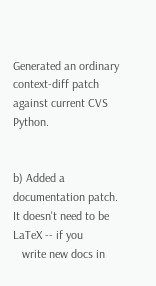Generated an ordinary context-diff patch against current CVS Python.


b) Added a documentation patch.  It doesn't need to be LaTeX -- if you
   write new docs in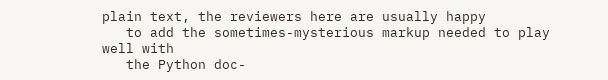plain text, the reviewers here are usually happy
   to add the sometimes-mysterious markup needed to play well with
   the Python doc-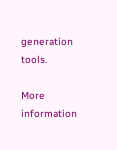generation tools.

More information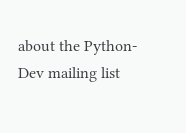about the Python-Dev mailing list